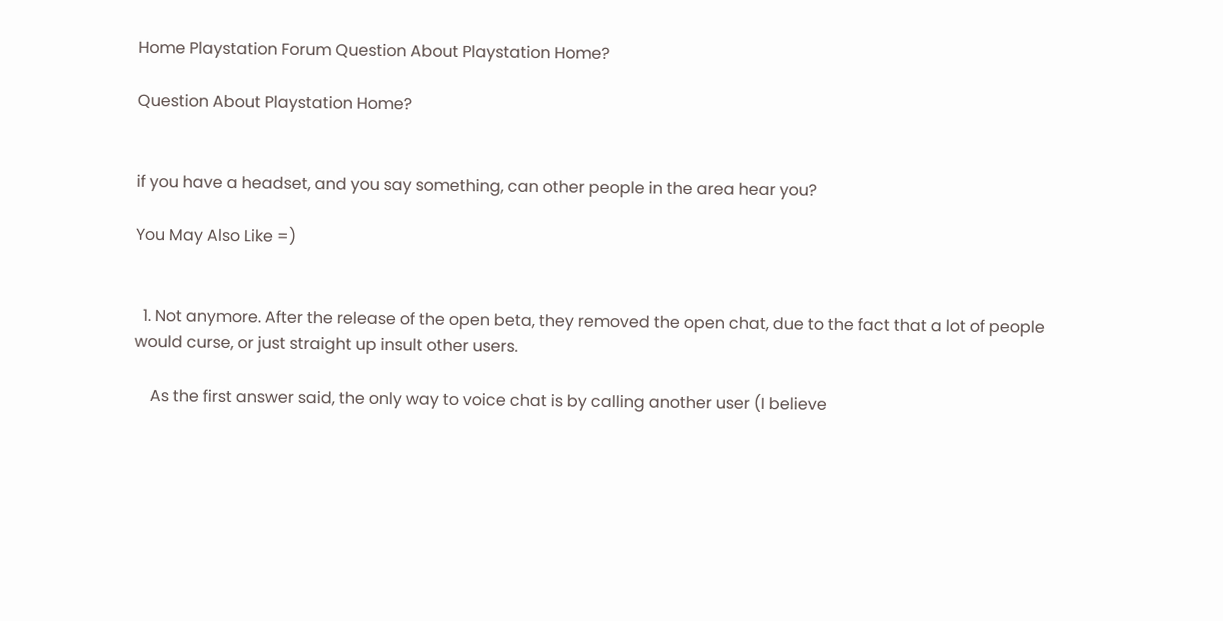Home Playstation Forum Question About Playstation Home?

Question About Playstation Home?


if you have a headset, and you say something, can other people in the area hear you?

You May Also Like =)


  1. Not anymore. After the release of the open beta, they removed the open chat, due to the fact that a lot of people would curse, or just straight up insult other users.

    As the first answer said, the only way to voice chat is by calling another user (I believe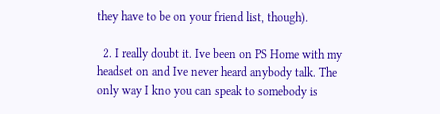they have to be on your friend list, though).

  2. I really doubt it. Ive been on PS Home with my headset on and Ive never heard anybody talk. The only way I kno you can speak to somebody is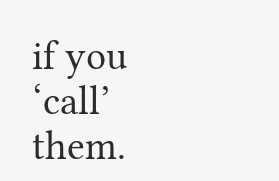if you ‘call’ them.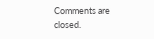Comments are closed.